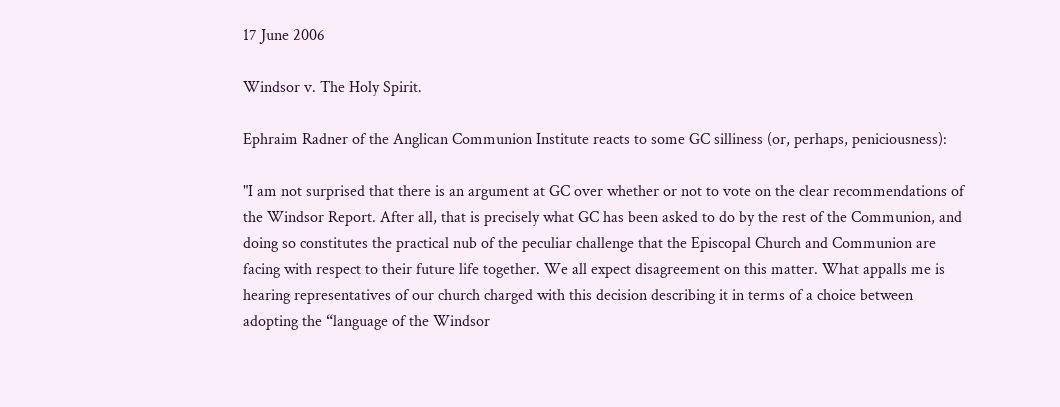17 June 2006

Windsor v. The Holy Spirit.

Ephraim Radner of the Anglican Communion Institute reacts to some GC silliness (or, perhaps, peniciousness):

"I am not surprised that there is an argument at GC over whether or not to vote on the clear recommendations of the Windsor Report. After all, that is precisely what GC has been asked to do by the rest of the Communion, and doing so constitutes the practical nub of the peculiar challenge that the Episcopal Church and Communion are facing with respect to their future life together. We all expect disagreement on this matter. What appalls me is hearing representatives of our church charged with this decision describing it in terms of a choice between adopting the “language of the Windsor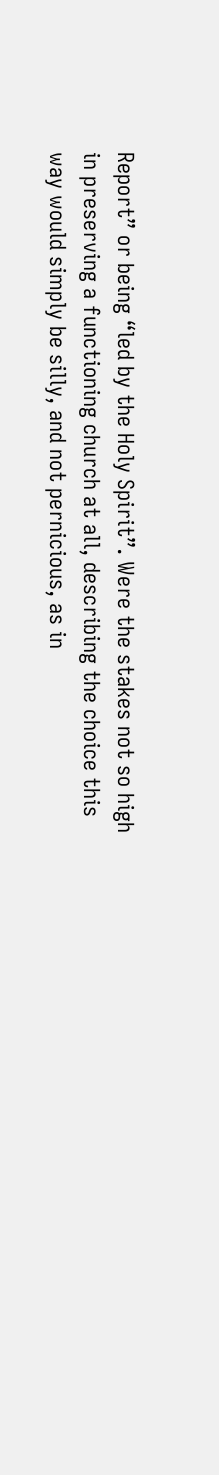Report” or being “led by the Holy Spirit”. Were the stakes not so high in preserving a functioning church at all, describing the choice this way would simply be silly, and not pernicious, as in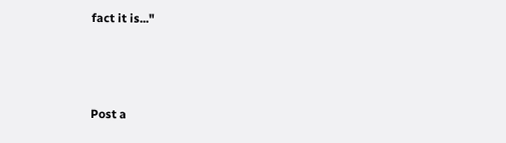fact it is..."



Post a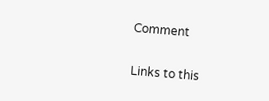Comment

Links to this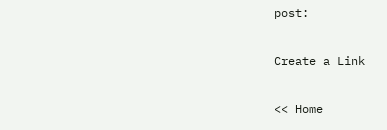post:

Create a Link

<< Home